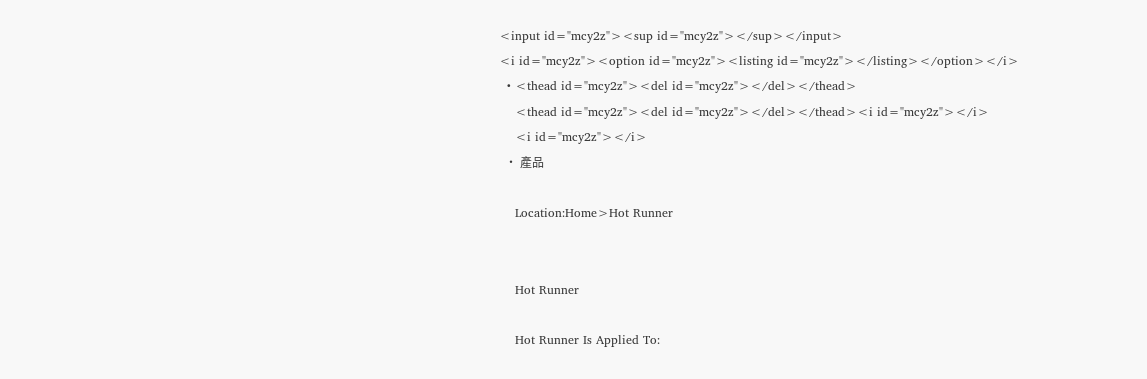<input id="mcy2z"><sup id="mcy2z"></sup></input>
<i id="mcy2z"><option id="mcy2z"><listing id="mcy2z"></listing></option></i>
  • <thead id="mcy2z"><del id="mcy2z"></del></thead>
    <thead id="mcy2z"><del id="mcy2z"></del></thead><i id="mcy2z"></i>
    <i id="mcy2z"></i>
  • 產品

    Location:Home>Hot Runner


    Hot Runner

    Hot Runner Is Applied To: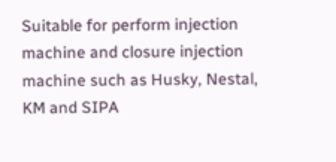Suitable for perform injection machine and closure injection machine such as Husky, Nestal, KM and SIPA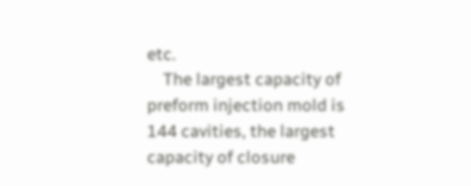etc.
    The largest capacity of preform injection mold is 144 cavities, the largest capacity of closure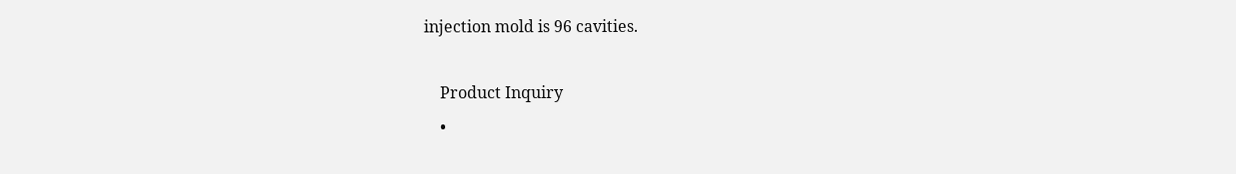injection mold is 96 cavities.

    Product Inquiry
    •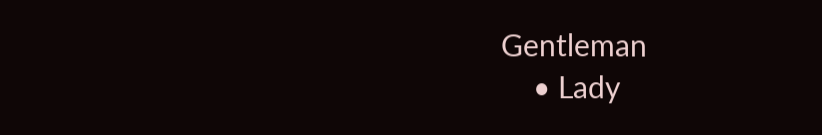Gentleman
    • Lady